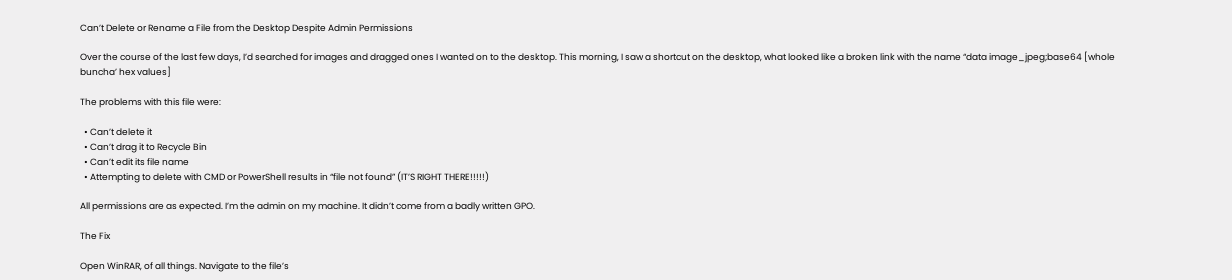Can’t Delete or Rename a File from the Desktop Despite Admin Permissions

Over the course of the last few days, I’d searched for images and dragged ones I wanted on to the desktop. This morning, I saw a shortcut on the desktop, what looked like a broken link with the name “data image_jpeg;base64 [whole buncha’ hex values]

The problems with this file were:

  • Can’t delete it
  • Can’t drag it to Recycle Bin
  • Can’t edit its file name
  • Attempting to delete with CMD or PowerShell results in “file not found” (IT’S RIGHT THERE!!!!!)

All permissions are as expected. I’m the admin on my machine. It didn’t come from a badly written GPO.

The Fix

Open WinRAR, of all things. Navigate to the file’s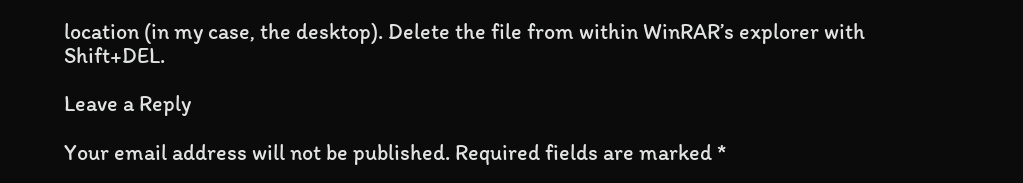location (in my case, the desktop). Delete the file from within WinRAR’s explorer with Shift+DEL.

Leave a Reply

Your email address will not be published. Required fields are marked *